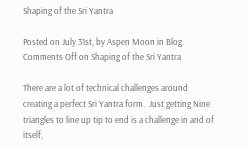Shaping of the Sri Yantra

Posted on July 31st, by Aspen Moon in Blog. Comments Off on Shaping of the Sri Yantra

There are a lot of technical challenges around creating a perfect Sri Yantra form.  Just getting Nine triangles to line up tip to end is a challenge in and of itself,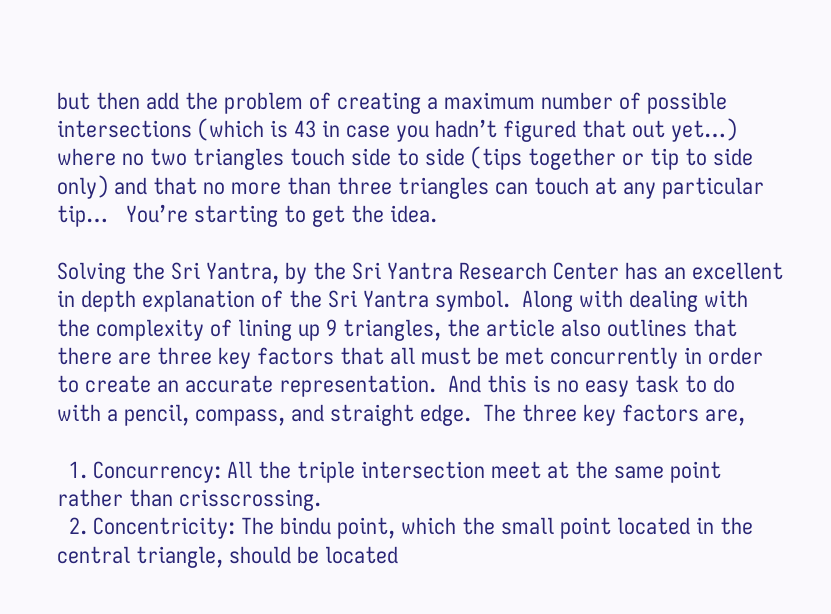but then add the problem of creating a maximum number of possible intersections (which is 43 in case you hadn’t figured that out yet…) where no two triangles touch side to side (tips together or tip to side only) and that no more than three triangles can touch at any particular tip…   You’re starting to get the idea.

Solving the Sri Yantra, by the Sri Yantra Research Center has an excellent in depth explanation of the Sri Yantra symbol.  Along with dealing with the complexity of lining up 9 triangles, the article also outlines that there are three key factors that all must be met concurrently in order to create an accurate representation.  And this is no easy task to do with a pencil, compass, and straight edge.  The three key factors are,

  1. Concurrency: All the triple intersection meet at the same point rather than crisscrossing.
  2. Concentricity: The bindu point, which the small point located in the central triangle, should be located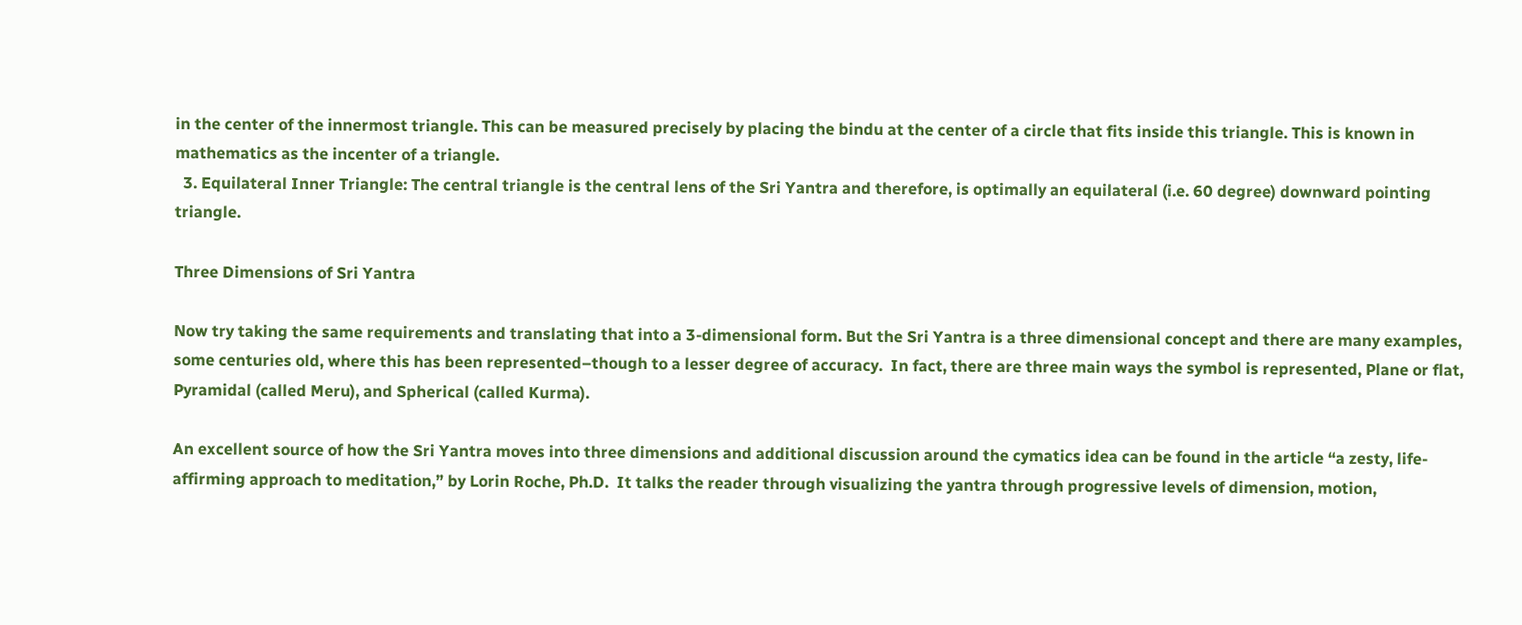in the center of the innermost triangle. This can be measured precisely by placing the bindu at the center of a circle that fits inside this triangle. This is known in mathematics as the incenter of a triangle.
  3. Equilateral Inner Triangle: The central triangle is the central lens of the Sri Yantra and therefore, is optimally an equilateral (i.e. 60 degree) downward pointing triangle.

Three Dimensions of Sri Yantra

Now try taking the same requirements and translating that into a 3-dimensional form. But the Sri Yantra is a three dimensional concept and there are many examples, some centuries old, where this has been represented–though to a lesser degree of accuracy.  In fact, there are three main ways the symbol is represented, Plane or flat, Pyramidal (called Meru), and Spherical (called Kurma).

An excellent source of how the Sri Yantra moves into three dimensions and additional discussion around the cymatics idea can be found in the article “a zesty, life-affirming approach to meditation,” by Lorin Roche, Ph.D.  It talks the reader through visualizing the yantra through progressive levels of dimension, motion,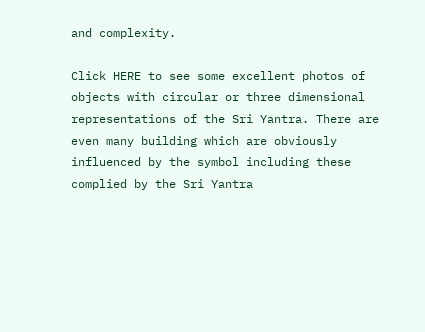and complexity.

Click HERE to see some excellent photos of objects with circular or three dimensional representations of the Sri Yantra. There are even many building which are obviously influenced by the symbol including these complied by the Sri Yantra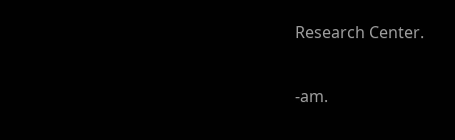Research Center.

-am.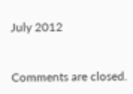July 2012


Comments are closed.